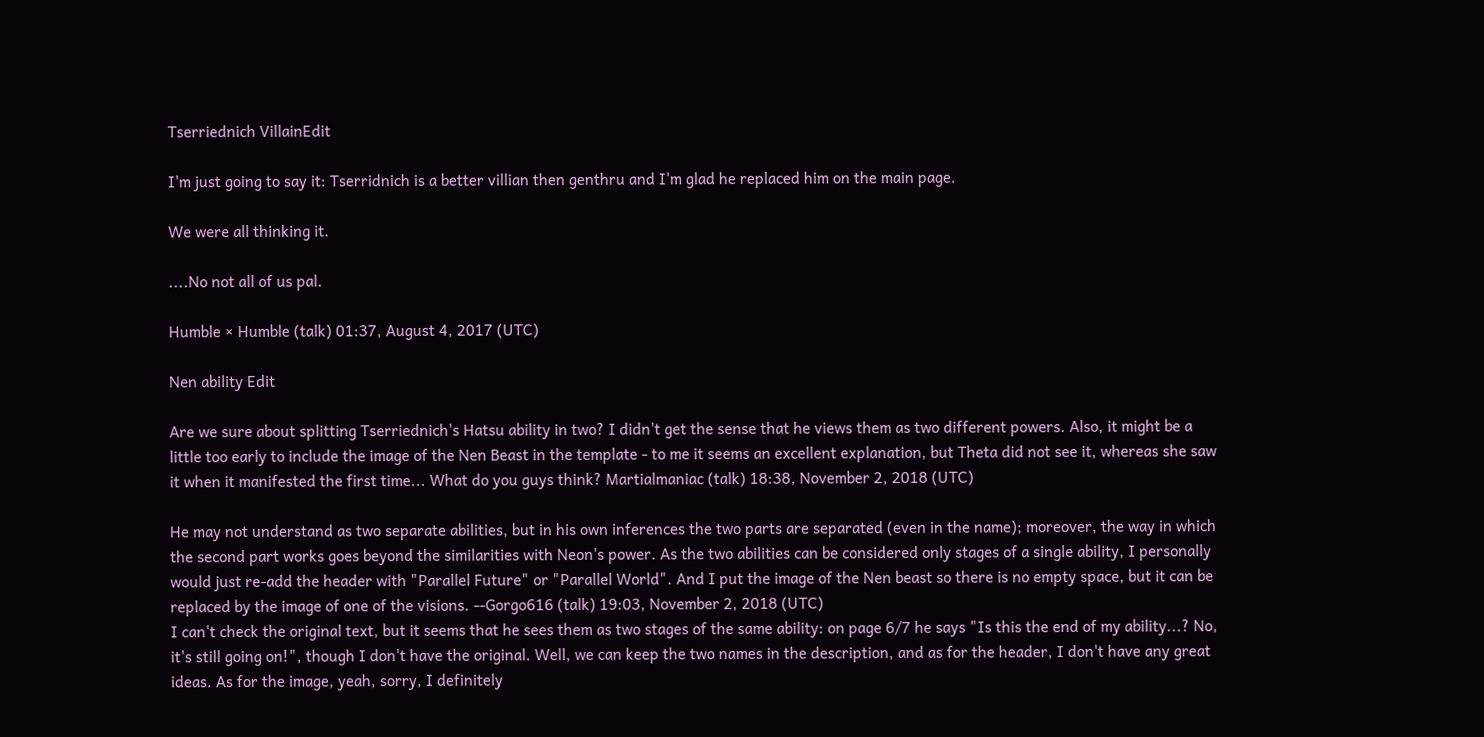Tserriednich VillainEdit

I'm just going to say it: Tserridnich is a better villian then genthru and I'm glad he replaced him on the main page.

We were all thinking it.

....No not all of us pal.

Humble × Humble (talk) 01:37, August 4, 2017 (UTC)

Nen ability Edit

Are we sure about splitting Tserriednich's Hatsu ability in two? I didn't get the sense that he views them as two different powers. Also, it might be a little too early to include the image of the Nen Beast in the template - to me it seems an excellent explanation, but Theta did not see it, whereas she saw it when it manifested the first time... What do you guys think? Martialmaniac (talk) 18:38, November 2, 2018 (UTC)

He may not understand as two separate abilities, but in his own inferences the two parts are separated (even in the name); moreover, the way in which the second part works goes beyond the similarities with Neon's power. As the two abilities can be considered only stages of a single ability, I personally would just re-add the header with "Parallel Future" or "Parallel World". And I put the image of the Nen beast so there is no empty space, but it can be replaced by the image of one of the visions. --Gorgo616 (talk) 19:03, November 2, 2018 (UTC)
I can't check the original text, but it seems that he sees them as two stages of the same ability: on page 6/7 he says "Is this the end of my ability...? No, it's still going on!", though I don't have the original. Well, we can keep the two names in the description, and as for the header, I don't have any great ideas. As for the image, yeah, sorry, I definitely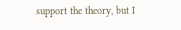support the theory, but I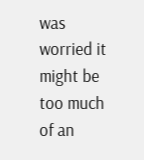was worried it might be too much of an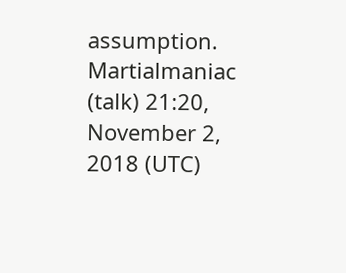assumption. Martialmaniac (talk) 21:20, November 2, 2018 (UTC)